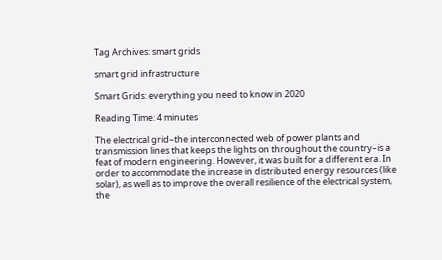Tag Archives: smart grids

smart grid infrastructure

Smart Grids: everything you need to know in 2020

Reading Time: 4 minutes

The electrical grid–the interconnected web of power plants and transmission lines that keeps the lights on throughout the country–is a feat of modern engineering. However, it was built for a different era. In order to accommodate the increase in distributed energy resources (like solar), as well as to improve the overall resilience of the electrical system, the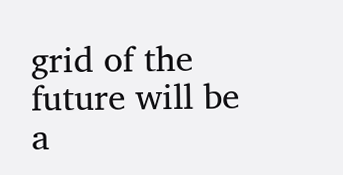grid of the future will be a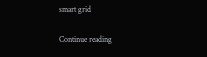smart grid

Continue reading